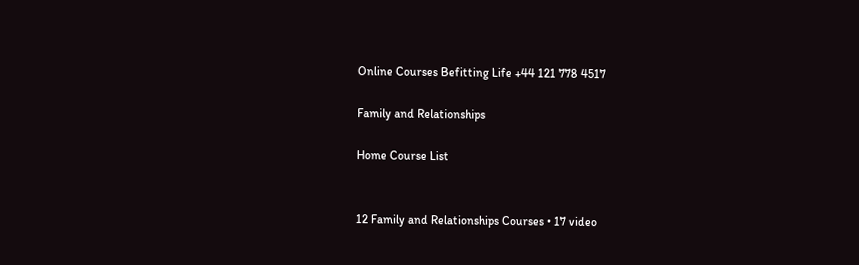Online Courses Befitting Life +44 121 778 4517

Family and Relationships

Home Course List


12 Family and Relationships Courses • 17 video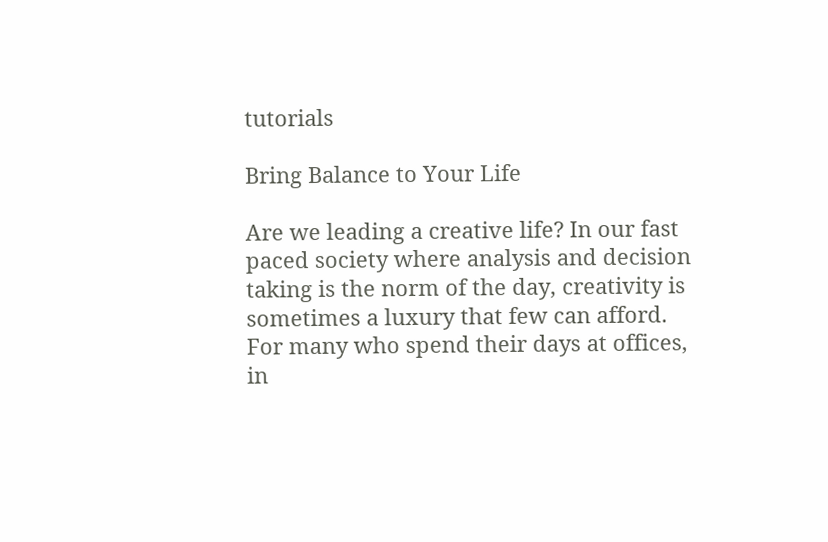tutorials

Bring Balance to Your Life

Are we leading a creative life? In our fast paced society where analysis and decision taking is the norm of the day, creativity is sometimes a luxury that few can afford. For many who spend their days at offices, in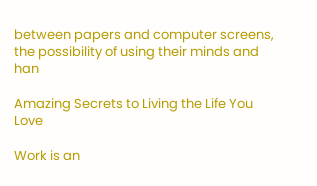between papers and computer screens, the possibility of using their minds and han

Amazing Secrets to Living the Life You Love

Work is an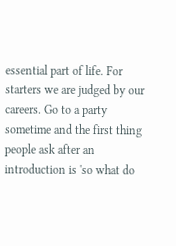essential part of life. For starters we are judged by our careers. Go to a party sometime and the first thing people ask after an introduction is 'so what do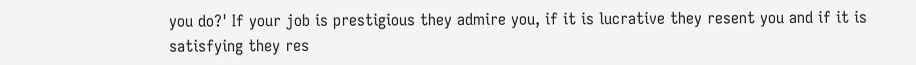you do?' If your job is prestigious they admire you, if it is lucrative they resent you and if it is satisfying they res